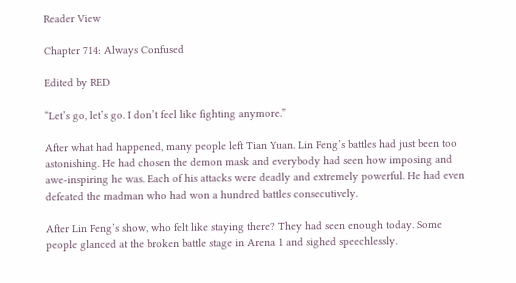Reader View

Chapter 714: Always Confused

Edited by RED

“Let’s go, let’s go. I don’t feel like fighting anymore.”

After what had happened, many people left Tian Yuan. Lin Feng’s battles had just been too astonishing. He had chosen the demon mask and everybody had seen how imposing and awe-inspiring he was. Each of his attacks were deadly and extremely powerful. He had even defeated the madman who had won a hundred battles consecutively.

After Lin Feng’s show, who felt like staying there? They had seen enough today. Some people glanced at the broken battle stage in Arena 1 and sighed speechlessly.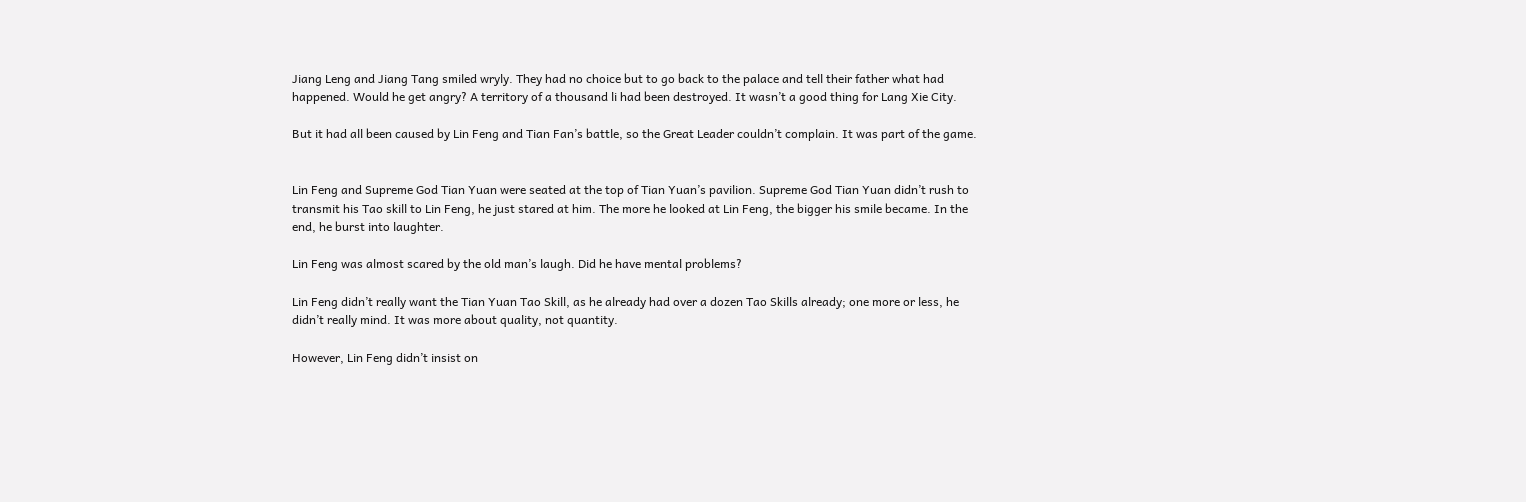Jiang Leng and Jiang Tang smiled wryly. They had no choice but to go back to the palace and tell their father what had happened. Would he get angry? A territory of a thousand li had been destroyed. It wasn’t a good thing for Lang Xie City.

But it had all been caused by Lin Feng and Tian Fan’s battle, so the Great Leader couldn’t complain. It was part of the game.


Lin Feng and Supreme God Tian Yuan were seated at the top of Tian Yuan’s pavilion. Supreme God Tian Yuan didn’t rush to transmit his Tao skill to Lin Feng, he just stared at him. The more he looked at Lin Feng, the bigger his smile became. In the end, he burst into laughter.

Lin Feng was almost scared by the old man’s laugh. Did he have mental problems?

Lin Feng didn’t really want the Tian Yuan Tao Skill, as he already had over a dozen Tao Skills already; one more or less, he didn’t really mind. It was more about quality, not quantity.

However, Lin Feng didn’t insist on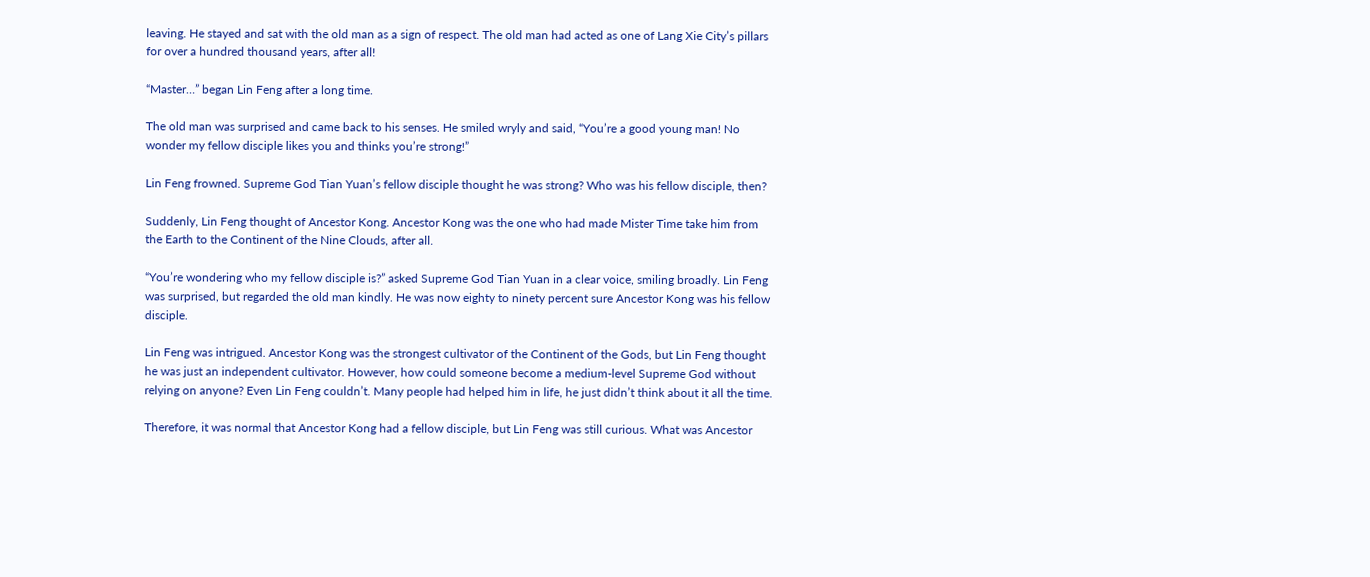leaving. He stayed and sat with the old man as a sign of respect. The old man had acted as one of Lang Xie City’s pillars for over a hundred thousand years, after all!

“Master…” began Lin Feng after a long time.

The old man was surprised and came back to his senses. He smiled wryly and said, “You’re a good young man! No wonder my fellow disciple likes you and thinks you’re strong!”

Lin Feng frowned. Supreme God Tian Yuan’s fellow disciple thought he was strong? Who was his fellow disciple, then?

Suddenly, Lin Feng thought of Ancestor Kong. Ancestor Kong was the one who had made Mister Time take him from the Earth to the Continent of the Nine Clouds, after all.

“You’re wondering who my fellow disciple is?” asked Supreme God Tian Yuan in a clear voice, smiling broadly. Lin Feng was surprised, but regarded the old man kindly. He was now eighty to ninety percent sure Ancestor Kong was his fellow disciple.

Lin Feng was intrigued. Ancestor Kong was the strongest cultivator of the Continent of the Gods, but Lin Feng thought he was just an independent cultivator. However, how could someone become a medium-level Supreme God without relying on anyone? Even Lin Feng couldn’t. Many people had helped him in life, he just didn’t think about it all the time.

Therefore, it was normal that Ancestor Kong had a fellow disciple, but Lin Feng was still curious. What was Ancestor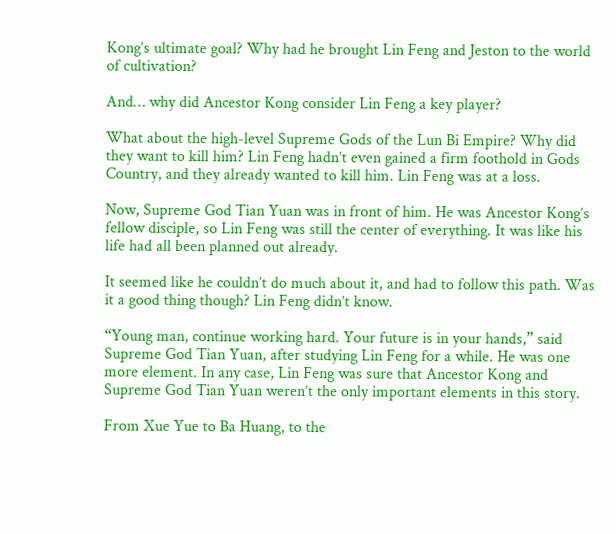Kong’s ultimate goal? Why had he brought Lin Feng and Jeston to the world of cultivation?

And… why did Ancestor Kong consider Lin Feng a key player?

What about the high-level Supreme Gods of the Lun Bi Empire? Why did they want to kill him? Lin Feng hadn’t even gained a firm foothold in Gods Country, and they already wanted to kill him. Lin Feng was at a loss.

Now, Supreme God Tian Yuan was in front of him. He was Ancestor Kong’s fellow disciple, so Lin Feng was still the center of everything. It was like his life had all been planned out already.

It seemed like he couldn’t do much about it, and had to follow this path. Was it a good thing though? Lin Feng didn’t know.

“Young man, continue working hard. Your future is in your hands,” said Supreme God Tian Yuan, after studying Lin Feng for a while. He was one more element. In any case, Lin Feng was sure that Ancestor Kong and Supreme God Tian Yuan weren’t the only important elements in this story.

From Xue Yue to Ba Huang, to the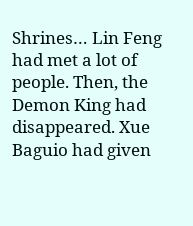Shrines… Lin Feng had met a lot of people. Then, the Demon King had disappeared. Xue Baguio had given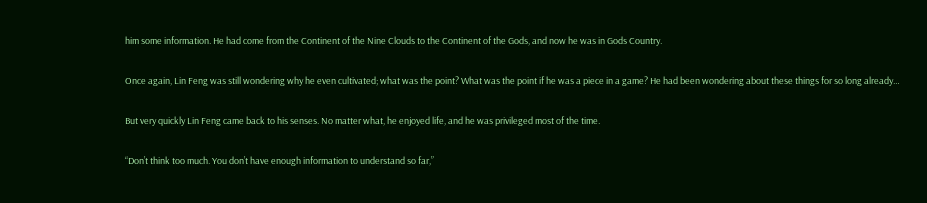him some information. He had come from the Continent of the Nine Clouds to the Continent of the Gods, and now he was in Gods Country.

Once again, Lin Feng was still wondering why he even cultivated; what was the point? What was the point if he was a piece in a game? He had been wondering about these things for so long already…

But very quickly Lin Feng came back to his senses. No matter what, he enjoyed life, and he was privileged most of the time.

“Don’t think too much. You don’t have enough information to understand so far,”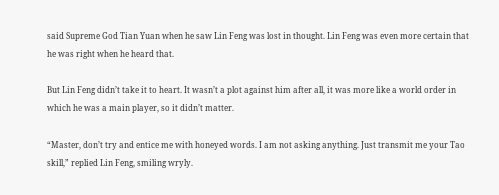said Supreme God Tian Yuan when he saw Lin Feng was lost in thought. Lin Feng was even more certain that he was right when he heard that.

But Lin Feng didn’t take it to heart. It wasn’t a plot against him after all, it was more like a world order in which he was a main player, so it didn’t matter.

“Master, don’t try and entice me with honeyed words. I am not asking anything. Just transmit me your Tao skill,” replied Lin Feng, smiling wryly.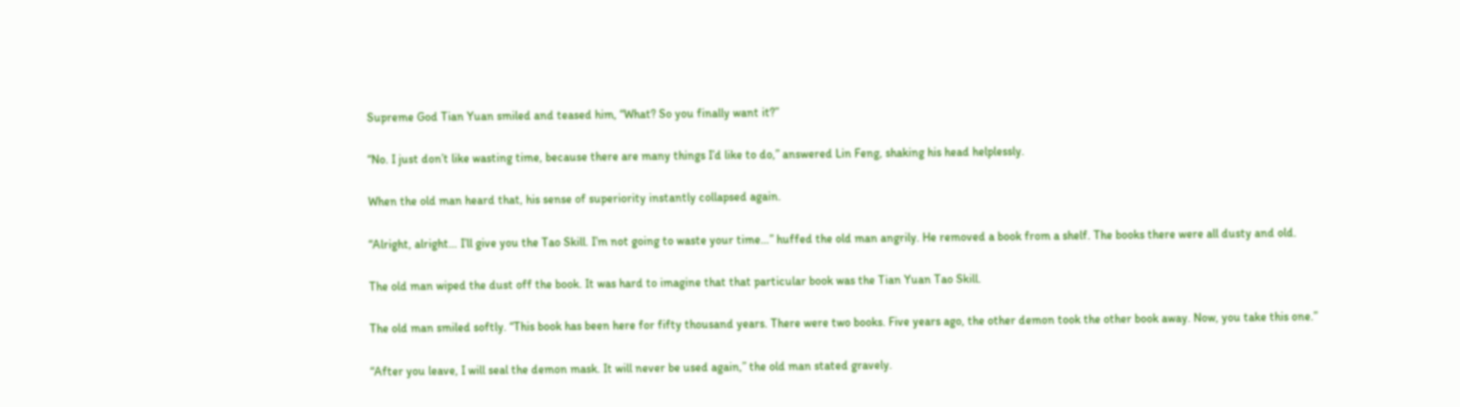Supreme God Tian Yuan smiled and teased him, “What? So you finally want it?”

“No. I just don’t like wasting time, because there are many things I’d like to do,” answered Lin Feng, shaking his head helplessly.

When the old man heard that, his sense of superiority instantly collapsed again.

“Alright, alright… I’ll give you the Tao Skill. I’m not going to waste your time…” huffed the old man angrily. He removed a book from a shelf. The books there were all dusty and old.

The old man wiped the dust off the book. It was hard to imagine that that particular book was the Tian Yuan Tao Skill.

The old man smiled softly. “This book has been here for fifty thousand years. There were two books. Five years ago, the other demon took the other book away. Now, you take this one.”

“After you leave, I will seal the demon mask. It will never be used again,” the old man stated gravely.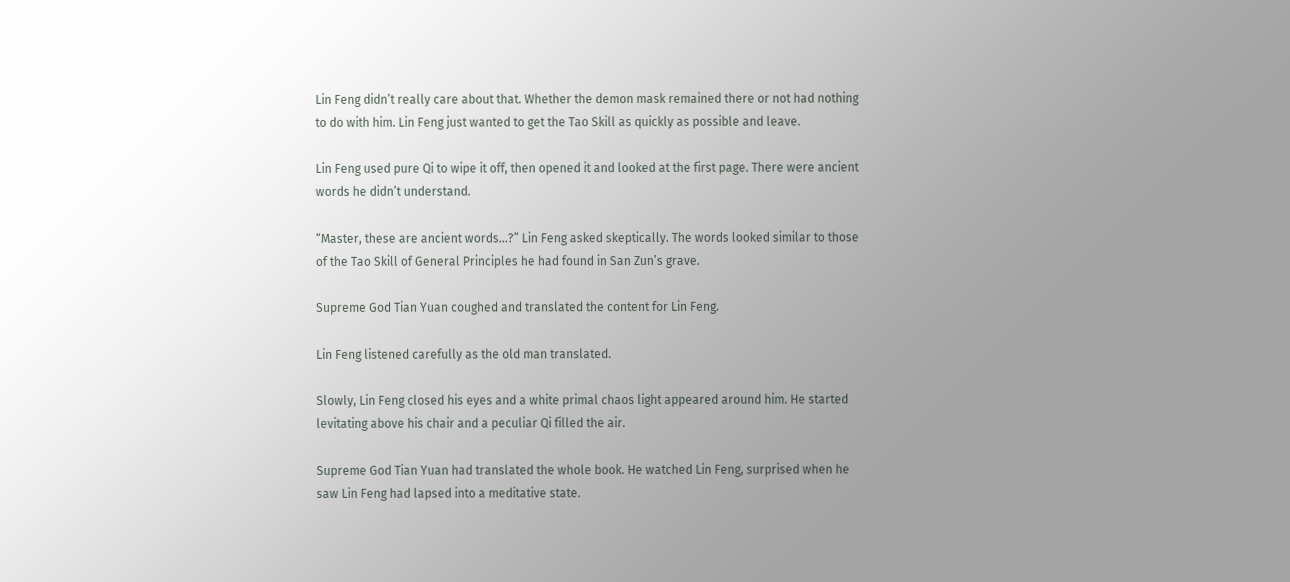Lin Feng didn’t really care about that. Whether the demon mask remained there or not had nothing to do with him. Lin Feng just wanted to get the Tao Skill as quickly as possible and leave.

Lin Feng used pure Qi to wipe it off, then opened it and looked at the first page. There were ancient words he didn’t understand.

“Master, these are ancient words…?” Lin Feng asked skeptically. The words looked similar to those of the Tao Skill of General Principles he had found in San Zun’s grave.

Supreme God Tian Yuan coughed and translated the content for Lin Feng.

Lin Feng listened carefully as the old man translated.

Slowly, Lin Feng closed his eyes and a white primal chaos light appeared around him. He started levitating above his chair and a peculiar Qi filled the air.

Supreme God Tian Yuan had translated the whole book. He watched Lin Feng, surprised when he saw Lin Feng had lapsed into a meditative state.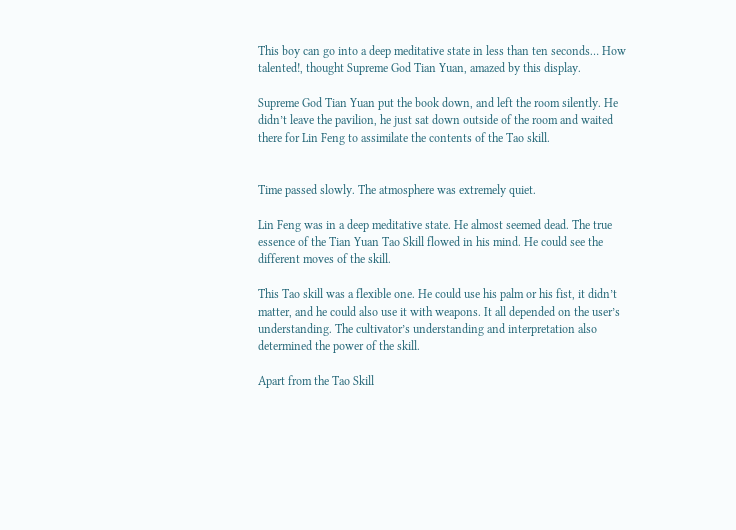This boy can go into a deep meditative state in less than ten seconds… How talented!, thought Supreme God Tian Yuan, amazed by this display.

Supreme God Tian Yuan put the book down, and left the room silently. He didn’t leave the pavilion, he just sat down outside of the room and waited there for Lin Feng to assimilate the contents of the Tao skill.


Time passed slowly. The atmosphere was extremely quiet.

Lin Feng was in a deep meditative state. He almost seemed dead. The true essence of the Tian Yuan Tao Skill flowed in his mind. He could see the different moves of the skill.

This Tao skill was a flexible one. He could use his palm or his fist, it didn’t matter, and he could also use it with weapons. It all depended on the user’s understanding. The cultivator’s understanding and interpretation also determined the power of the skill.

Apart from the Tao Skill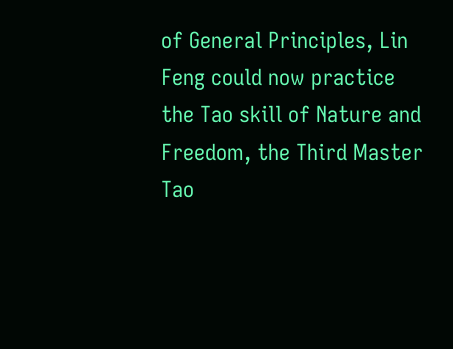of General Principles, Lin Feng could now practice the Tao skill of Nature and Freedom, the Third Master Tao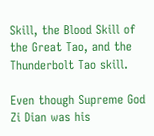Skill, the Blood Skill of the Great Tao, and the Thunderbolt Tao skill.

Even though Supreme God Zi Dian was his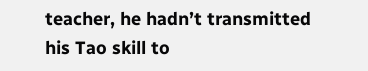teacher, he hadn’t transmitted his Tao skill to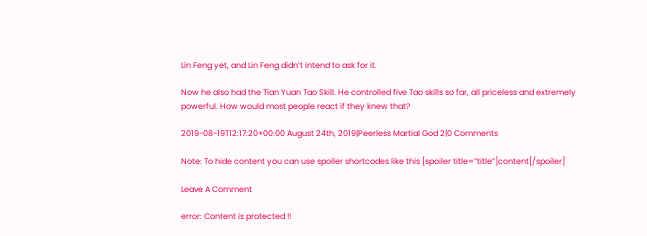Lin Feng yet, and Lin Feng didn’t intend to ask for it.

Now he also had the Tian Yuan Tao Skill. He controlled five Tao skills so far, all priceless and extremely powerful. How would most people react if they knew that?

2019-08-19T12:17:20+00:00 August 24th, 2019|Peerless Martial God 2|0 Comments

Note: To hide content you can use spoiler shortcodes like this [spoiler title=”title”]content[/spoiler]

Leave A Comment

error: Content is protected !!